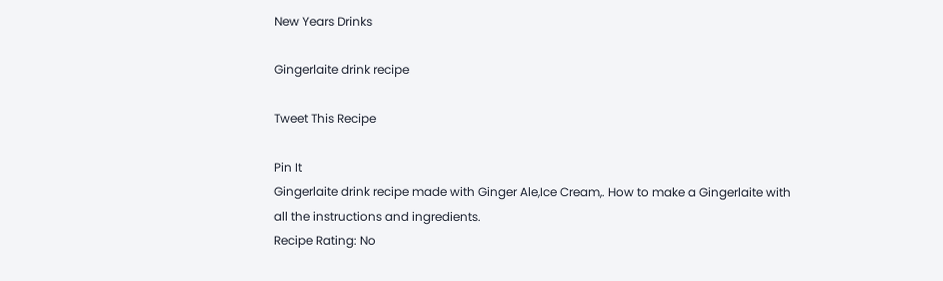New Years Drinks

Gingerlaite drink recipe

Tweet This Recipe

Pin It
Gingerlaite drink recipe made with Ginger Ale,Ice Cream,. How to make a Gingerlaite with all the instructions and ingredients.
Recipe Rating: No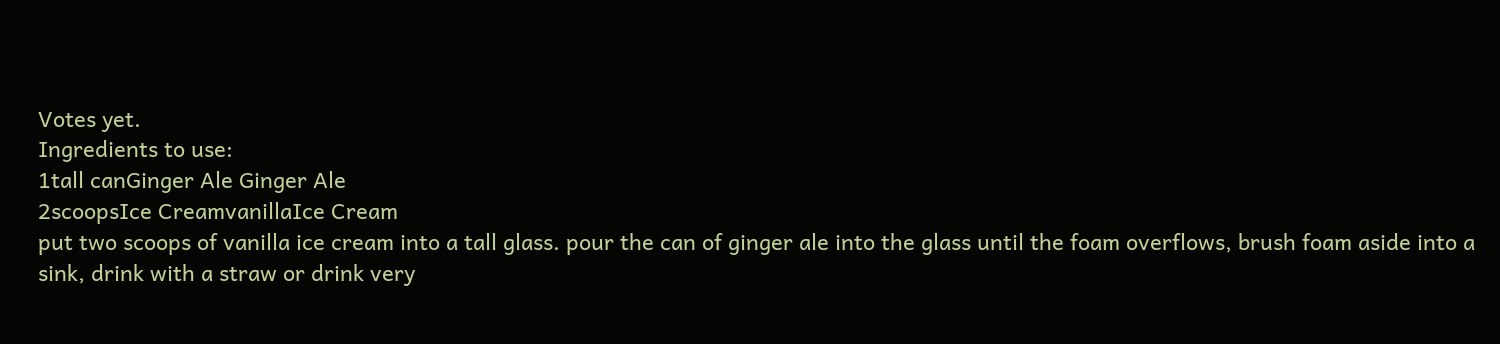Votes yet.
Ingredients to use:
1tall canGinger Ale Ginger Ale
2scoopsIce CreamvanillaIce Cream
put two scoops of vanilla ice cream into a tall glass. pour the can of ginger ale into the glass until the foam overflows, brush foam aside into a sink, drink with a straw or drink very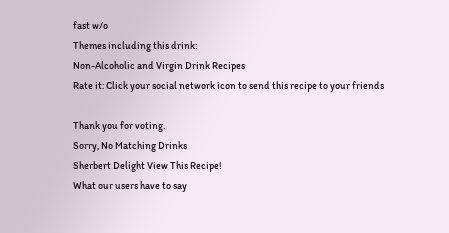fast w/o
Themes including this drink:
Non-Alcoholic and Virgin Drink Recipes
Rate it: Click your social network icon to send this recipe to your friends

Thank you for voting.
Sorry, No Matching Drinks
Sherbert Delight View This Recipe!
What our users have to say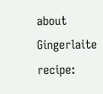about Gingerlaite recipe: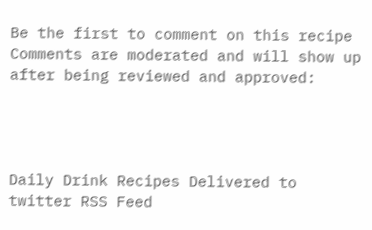Be the first to comment on this recipe Comments are moderated and will show up after being reviewed and approved:




Daily Drink Recipes Delivered to twitter RSS Feed